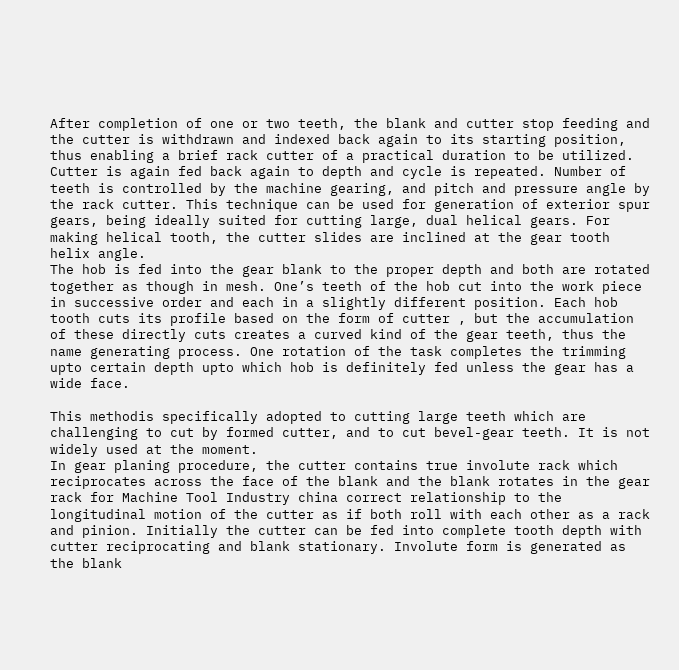After completion of one or two teeth, the blank and cutter stop feeding and the cutter is withdrawn and indexed back again to its starting position, thus enabling a brief rack cutter of a practical duration to be utilized. Cutter is again fed back again to depth and cycle is repeated. Number of teeth is controlled by the machine gearing, and pitch and pressure angle by the rack cutter. This technique can be used for generation of exterior spur gears, being ideally suited for cutting large, dual helical gears. For making helical tooth, the cutter slides are inclined at the gear tooth helix angle.
The hob is fed into the gear blank to the proper depth and both are rotated together as though in mesh. One’s teeth of the hob cut into the work piece in successive order and each in a slightly different position. Each hob tooth cuts its profile based on the form of cutter , but the accumulation of these directly cuts creates a curved kind of the gear teeth, thus the name generating process. One rotation of the task completes the trimming upto certain depth upto which hob is definitely fed unless the gear has a wide face.

This methodis specifically adopted to cutting large teeth which are challenging to cut by formed cutter, and to cut bevel-gear teeth. It is not widely used at the moment.
In gear planing procedure, the cutter contains true involute rack which reciprocates across the face of the blank and the blank rotates in the gear rack for Machine Tool Industry china correct relationship to the longitudinal motion of the cutter as if both roll with each other as a rack and pinion. Initially the cutter can be fed into complete tooth depth with cutter reciprocating and blank stationary. Involute form is generated as the blank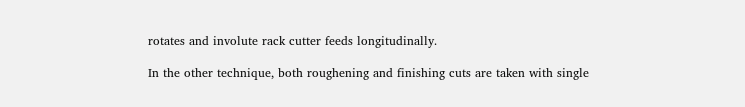rotates and involute rack cutter feeds longitudinally.

In the other technique, both roughening and finishing cuts are taken with single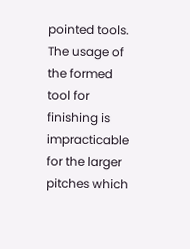pointed tools. The usage of the formed tool for finishing is impracticable for the larger pitches which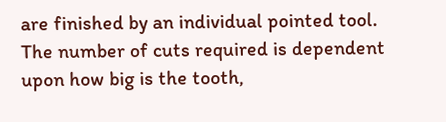are finished by an individual pointed tool. The number of cuts required is dependent upon how big is the tooth,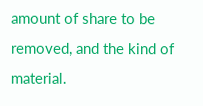amount of share to be removed, and the kind of material.